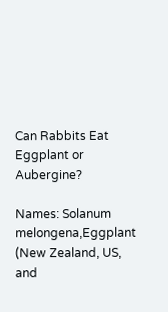Can Rabbits Eat Eggplant or Aubergine?

Names: Solanum melongena,Eggplant (New Zealand, US, and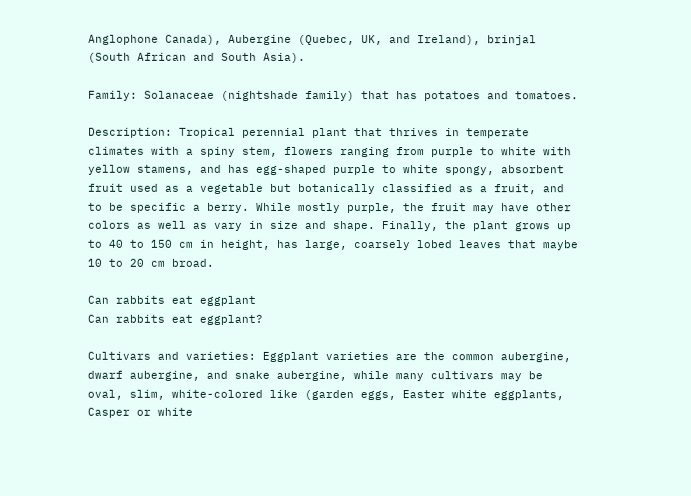Anglophone Canada), Aubergine (Quebec, UK, and Ireland), brinjal (South African and South Asia).

Family: Solanaceae (nightshade family) that has potatoes and tomatoes.

Description: Tropical perennial plant that thrives in temperate climates with a spiny stem, flowers ranging from purple to white with yellow stamens, and has egg-shaped purple to white spongy, absorbent fruit used as a vegetable but botanically classified as a fruit, and to be specific a berry. While mostly purple, the fruit may have other colors as well as vary in size and shape. Finally, the plant grows up to 40 to 150 cm in height, has large, coarsely lobed leaves that maybe 10 to 20 cm broad.

Can rabbits eat eggplant
Can rabbits eat eggplant?

Cultivars and varieties: Eggplant varieties are the common aubergine, dwarf aubergine, and snake aubergine, while many cultivars may be oval, slim, white-colored like (garden eggs, Easter white eggplants, Casper or white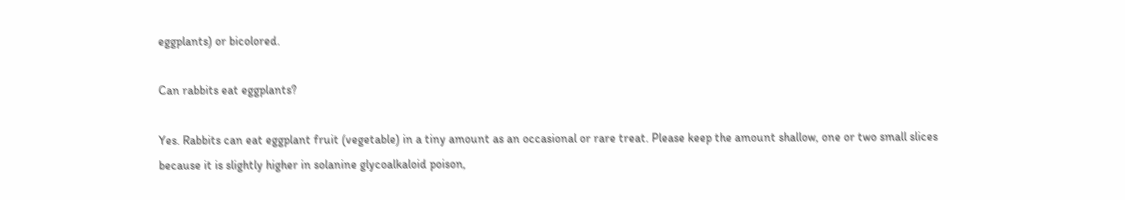eggplants) or bicolored.

Can rabbits eat eggplants?

Yes. Rabbits can eat eggplant fruit (vegetable) in a tiny amount as an occasional or rare treat. Please keep the amount shallow, one or two small slices because it is slightly higher in solanine glycoalkaloid poison,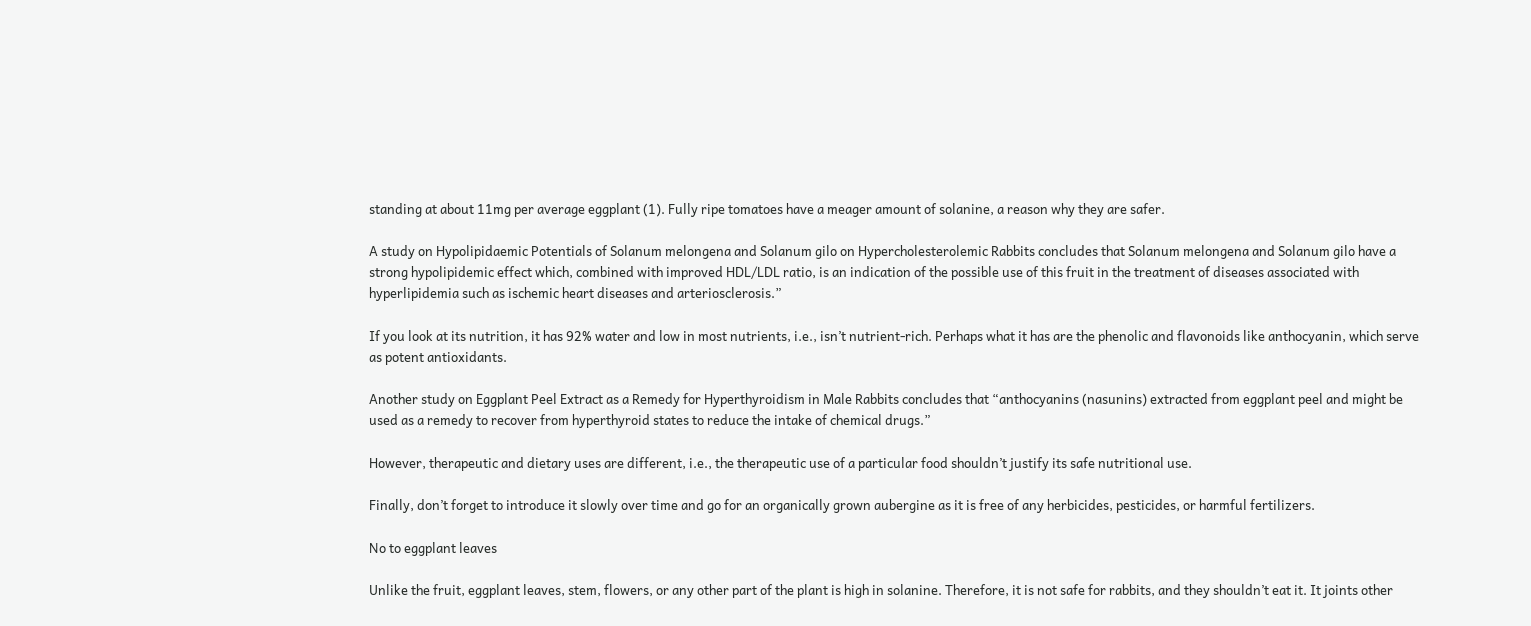standing at about 11mg per average eggplant (1). Fully ripe tomatoes have a meager amount of solanine, a reason why they are safer.

A study on Hypolipidaemic Potentials of Solanum melongena and Solanum gilo on Hypercholesterolemic Rabbits concludes that Solanum melongena and Solanum gilo have a strong hypolipidemic effect which, combined with improved HDL/LDL ratio, is an indication of the possible use of this fruit in the treatment of diseases associated with hyperlipidemia such as ischemic heart diseases and arteriosclerosis.”

If you look at its nutrition, it has 92% water and low in most nutrients, i.e., isn’t nutrient-rich. Perhaps what it has are the phenolic and flavonoids like anthocyanin, which serve as potent antioxidants.

Another study on Eggplant Peel Extract as a Remedy for Hyperthyroidism in Male Rabbits concludes that “anthocyanins (nasunins) extracted from eggplant peel and might be used as a remedy to recover from hyperthyroid states to reduce the intake of chemical drugs.”

However, therapeutic and dietary uses are different, i.e., the therapeutic use of a particular food shouldn’t justify its safe nutritional use.

Finally, don’t forget to introduce it slowly over time and go for an organically grown aubergine as it is free of any herbicides, pesticides, or harmful fertilizers.

No to eggplant leaves

Unlike the fruit, eggplant leaves, stem, flowers, or any other part of the plant is high in solanine. Therefore, it is not safe for rabbits, and they shouldn’t eat it. It joints other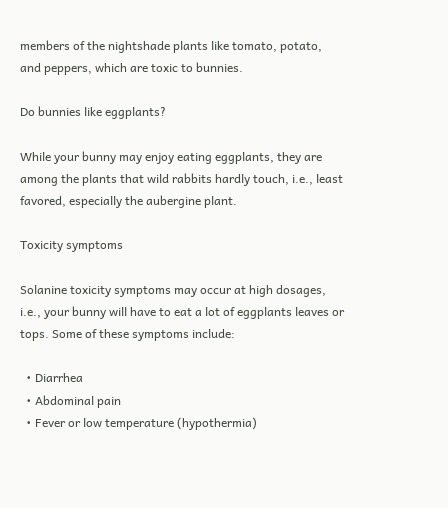members of the nightshade plants like tomato, potato, and peppers, which are toxic to bunnies.

Do bunnies like eggplants?

While your bunny may enjoy eating eggplants, they are among the plants that wild rabbits hardly touch, i.e., least favored, especially the aubergine plant.

Toxicity symptoms

Solanine toxicity symptoms may occur at high dosages, i.e., your bunny will have to eat a lot of eggplants leaves or tops. Some of these symptoms include:

  • Diarrhea
  • Abdominal pain
  • Fever or low temperature (hypothermia)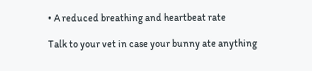• A reduced breathing and heartbeat rate

Talk to your vet in case your bunny ate anything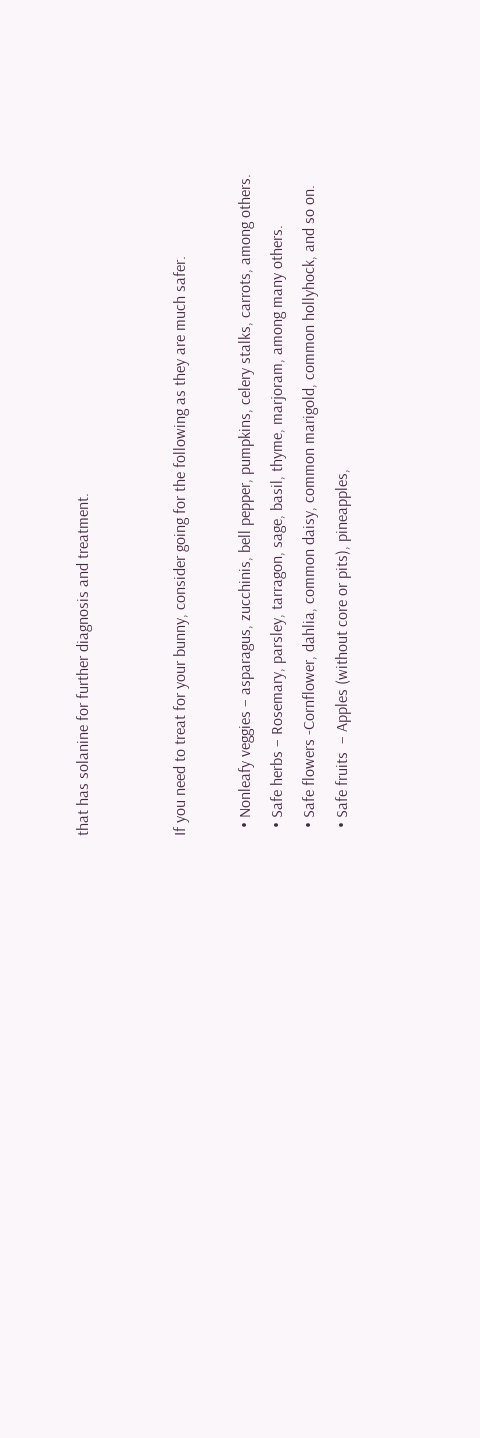that has solanine for further diagnosis and treatment.


If you need to treat for your bunny, consider going for the following as they are much safer.

  • Nonleafy veggies – asparagus, zucchinis, bell pepper, pumpkins, celery stalks, carrots, among others.
  • Safe herbs – Rosemary, parsley, tarragon, sage, basil, thyme, marjoram, among many others.
  • Safe flowers -Cornflower, dahlia, common daisy, common marigold, common hollyhock, and so on.
  • Safe fruits  – Apples (without core or pits), pineapples,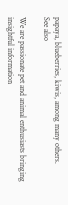papaya, blueberries, kiwis, among many others.
See also

We are passionate pet and animal enthusiasts bringing insightful information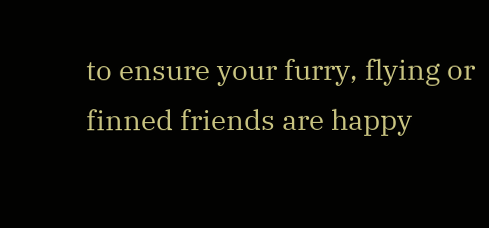to ensure your furry, flying or finned friends are happy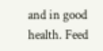and in good health. Feed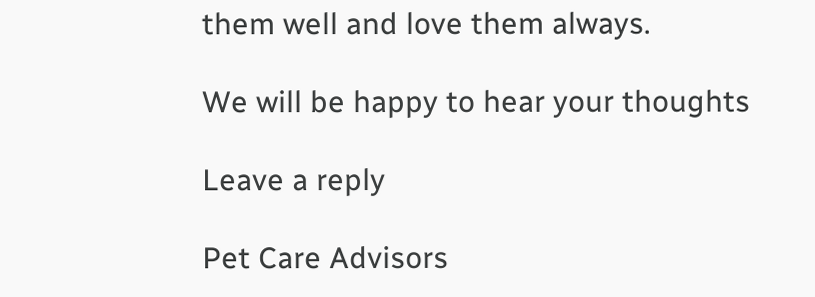them well and love them always.

We will be happy to hear your thoughts

Leave a reply

Pet Care Advisors